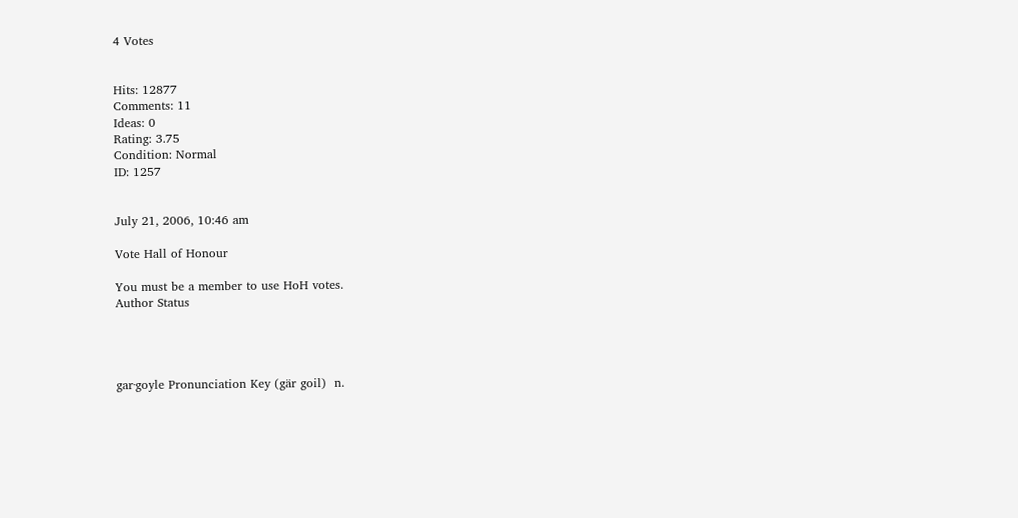4 Votes


Hits: 12877
Comments: 11
Ideas: 0
Rating: 3.75
Condition: Normal
ID: 1257


July 21, 2006, 10:46 am

Vote Hall of Honour

You must be a member to use HoH votes.
Author Status




gar·goyle Pronunciation Key (gär goil)  n.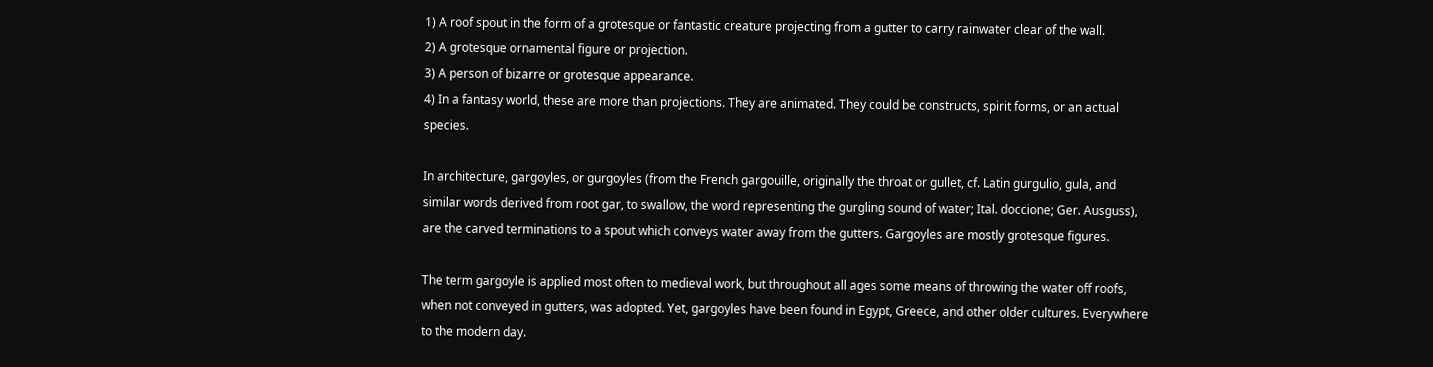1) A roof spout in the form of a grotesque or fantastic creature projecting from a gutter to carry rainwater clear of the wall.
2) A grotesque ornamental figure or projection.
3) A person of bizarre or grotesque appearance.
4) In a fantasy world, these are more than projections. They are animated. They could be constructs, spirit forms, or an actual species.

In architecture, gargoyles, or gurgoyles (from the French gargouille, originally the throat or gullet, cf. Latin gurgulio, gula, and similar words derived from root gar, to swallow, the word representing the gurgling sound of water; Ital. doccione; Ger. Ausguss), are the carved terminations to a spout which conveys water away from the gutters. Gargoyles are mostly grotesque figures.

The term gargoyle is applied most often to medieval work, but throughout all ages some means of throwing the water off roofs, when not conveyed in gutters, was adopted. Yet, gargoyles have been found in Egypt, Greece, and other older cultures. Everywhere to the modern day.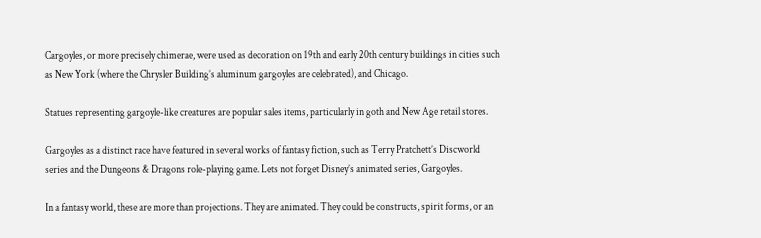Cargoyles, or more precisely chimerae, were used as decoration on 19th and early 20th century buildings in cities such as New York (where the Chrysler Building’s aluminum gargoyles are celebrated), and Chicago.

Statues representing gargoyle-like creatures are popular sales items, particularly in goth and New Age retail stores.

Gargoyles as a distinct race have featured in several works of fantasy fiction, such as Terry Pratchett’s Discworld series and the Dungeons & Dragons role-playing game. Lets not forget Disney’s animated series, Gargoyles.

In a fantasy world, these are more than projections. They are animated. They could be constructs, spirit forms, or an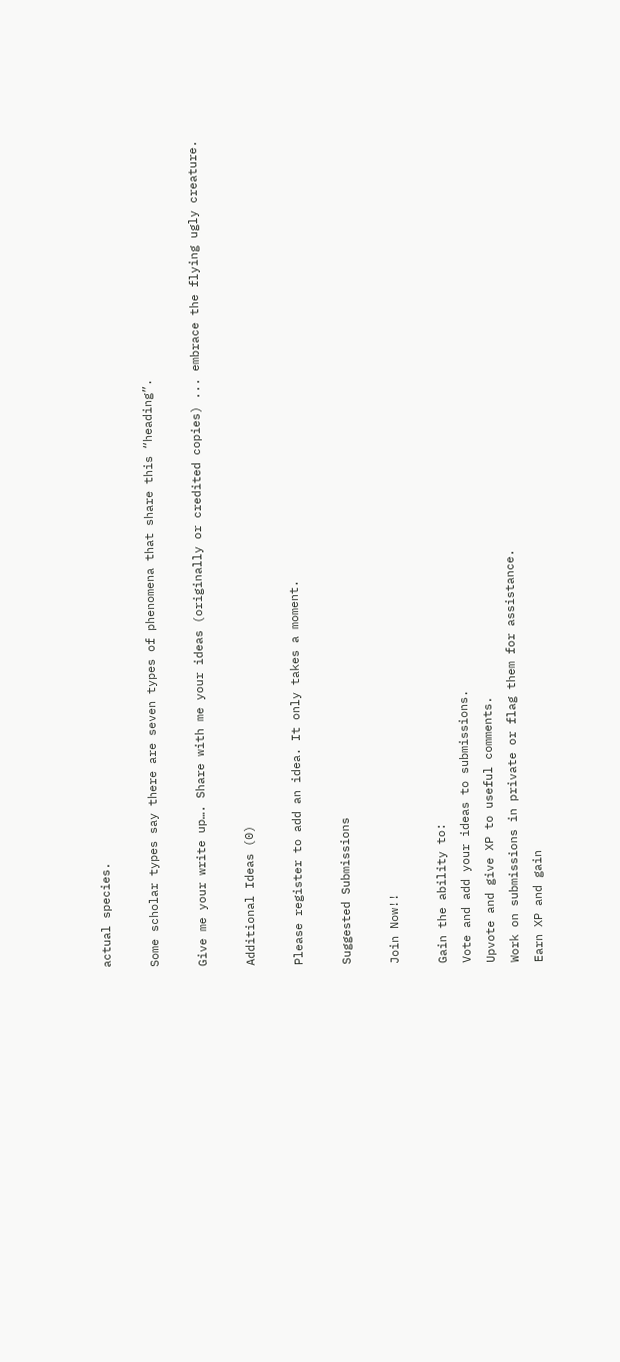actual species.

Some scholar types say there are seven types of phenomena that share this “heading”.

Give me your write up…. Share with me your ideas (originally or credited copies) ... embrace the flying ugly creature.

Additional Ideas (0)

Please register to add an idea. It only takes a moment.

Suggested Submissions

Join Now!!

Gain the ability to:
Vote and add your ideas to submissions.
Upvote and give XP to useful comments.
Work on submissions in private or flag them for assistance.
Earn XP and gain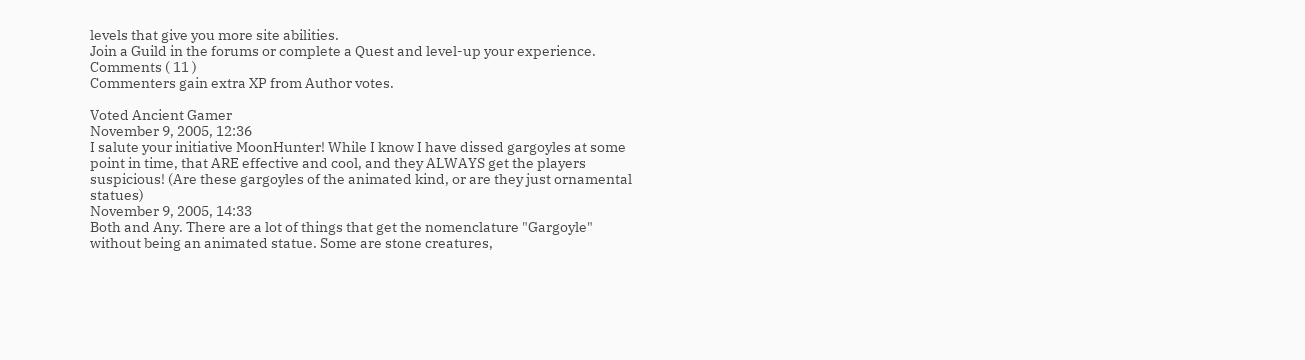levels that give you more site abilities.
Join a Guild in the forums or complete a Quest and level-up your experience.
Comments ( 11 )
Commenters gain extra XP from Author votes.

Voted Ancient Gamer
November 9, 2005, 12:36
I salute your initiative MoonHunter! While I know I have dissed gargoyles at some point in time, that ARE effective and cool, and they ALWAYS get the players suspicious! (Are these gargoyles of the animated kind, or are they just ornamental statues)
November 9, 2005, 14:33
Both and Any. There are a lot of things that get the nomenclature "Gargoyle" without being an animated statue. Some are stone creatures,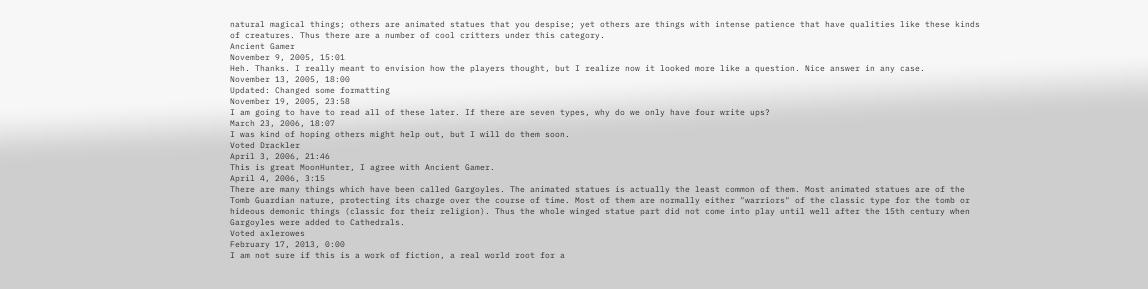natural magical things; others are animated statues that you despise; yet others are things with intense patience that have qualities like these kinds of creatures. Thus there are a number of cool critters under this category.
Ancient Gamer
November 9, 2005, 15:01
Heh. Thanks. I really meant to envision how the players thought, but I realize now it looked more like a question. Nice answer in any case.
November 13, 2005, 18:00
Updated: Changed some formatting
November 19, 2005, 23:58
I am going to have to read all of these later. If there are seven types, why do we only have four write ups?
March 23, 2006, 18:07
I was kind of hoping others might help out, but I will do them soon.
Voted Drackler
April 3, 2006, 21:46
This is great MoonHunter, I agree with Ancient Gamer.
April 4, 2006, 3:15
There are many things which have been called Gargoyles. The animated statues is actually the least common of them. Most animated statues are of the Tomb Guardian nature, protecting its charge over the course of time. Most of them are normally either "warriors" of the classic type for the tomb or hideous demonic things (classic for their religion). Thus the whole winged statue part did not come into play until well after the 15th century when Gargoyles were added to Cathedrals.
Voted axlerowes
February 17, 2013, 0:00
I am not sure if this is a work of fiction, a real world root for a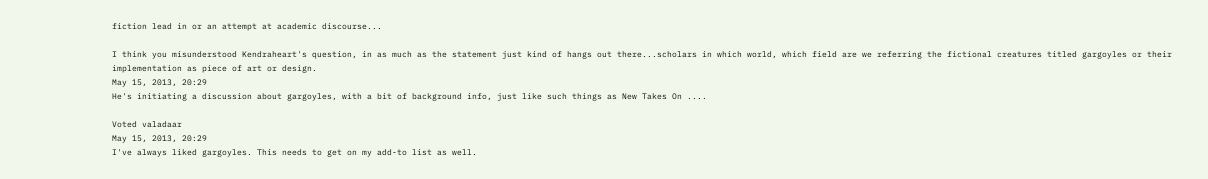fiction lead in or an attempt at academic discourse...

I think you misunderstood Kendraheart's question, in as much as the statement just kind of hangs out there...scholars in which world, which field are we referring the fictional creatures titled gargoyles or their implementation as piece of art or design.
May 15, 2013, 20:29
He's initiating a discussion about gargoyles, with a bit of background info, just like such things as New Takes On ....

Voted valadaar
May 15, 2013, 20:29
I've always liked gargoyles. This needs to get on my add-to list as well.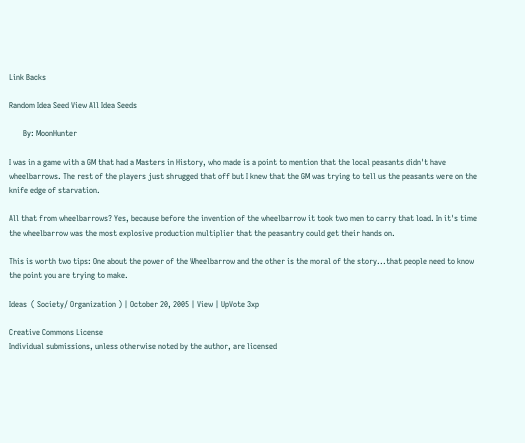Link Backs

Random Idea Seed View All Idea Seeds

       By: MoonHunter

I was in a game with a GM that had a Masters in History, who made is a point to mention that the local peasants didn't have wheelbarrows. The rest of the players just shrugged that off but I knew that the GM was trying to tell us the peasants were on the knife edge of starvation.

All that from wheelbarrows? Yes, because before the invention of the wheelbarrow it took two men to carry that load. In it's time the wheelbarrow was the most explosive production multiplier that the peasantry could get their hands on.

This is worth two tips: One about the power of the Wheelbarrow and the other is the moral of the story...that people need to know the point you are trying to make.

Ideas  ( Society/ Organization ) | October 20, 2005 | View | UpVote 3xp

Creative Commons License
Individual submissions, unless otherwise noted by the author, are licensed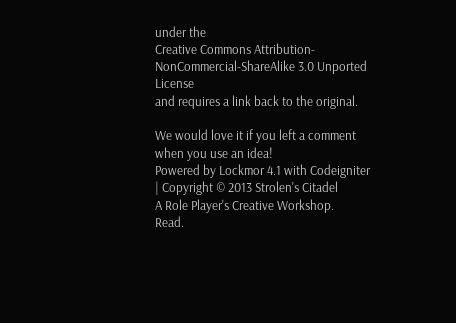under the
Creative Commons Attribution-NonCommercial-ShareAlike 3.0 Unported License
and requires a link back to the original.

We would love it if you left a comment when you use an idea!
Powered by Lockmor 4.1 with Codeigniter | Copyright © 2013 Strolen's Citadel
A Role Player's Creative Workshop.
Read.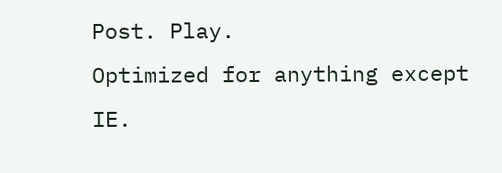Post. Play.
Optimized for anything except IE.